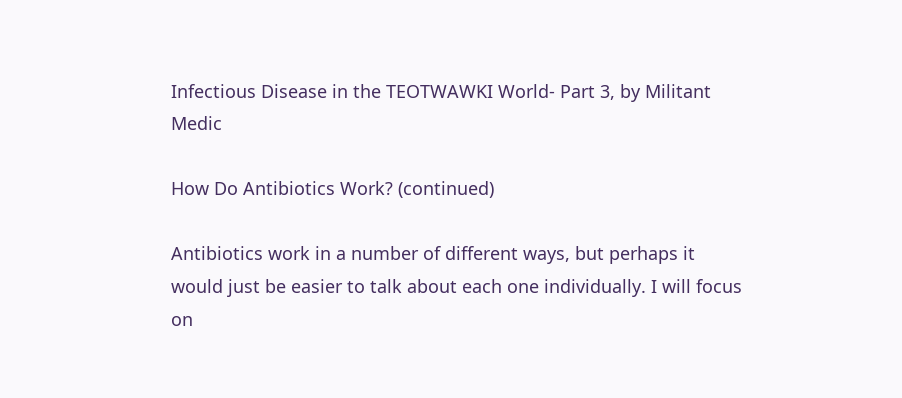Infectious Disease in the TEOTWAWKI World- Part 3, by Militant Medic

How Do Antibiotics Work? (continued)

Antibiotics work in a number of different ways, but perhaps it would just be easier to talk about each one individually. I will focus on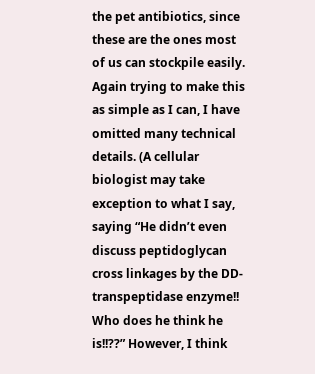the pet antibiotics, since these are the ones most of us can stockpile easily. Again trying to make this as simple as I can, I have omitted many technical details. (A cellular biologist may take exception to what I say, saying “He didn’t even discuss peptidoglycan cross linkages by the DD-transpeptidase enzyme!! Who does he think he is!!??” However, I think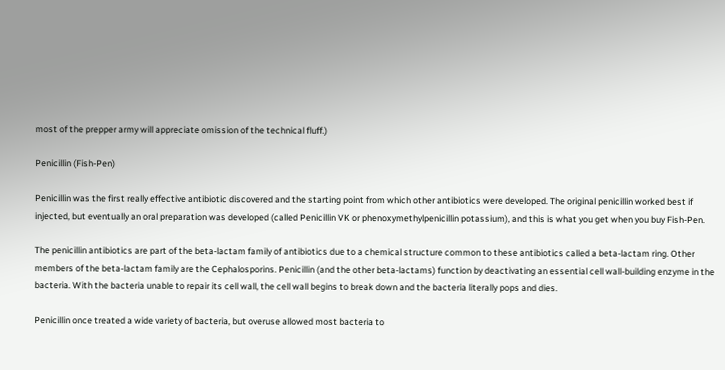most of the prepper army will appreciate omission of the technical fluff.)

Penicillin (Fish-Pen)

Penicillin was the first really effective antibiotic discovered and the starting point from which other antibiotics were developed. The original penicillin worked best if injected, but eventually an oral preparation was developed (called Penicillin VK or phenoxymethylpenicillin potassium), and this is what you get when you buy Fish-Pen.

The penicillin antibiotics are part of the beta-lactam family of antibiotics due to a chemical structure common to these antibiotics called a beta-lactam ring. Other members of the beta-lactam family are the Cephalosporins. Penicillin (and the other beta-lactams) function by deactivating an essential cell wall-building enzyme in the bacteria. With the bacteria unable to repair its cell wall, the cell wall begins to break down and the bacteria literally pops and dies.

Penicillin once treated a wide variety of bacteria, but overuse allowed most bacteria to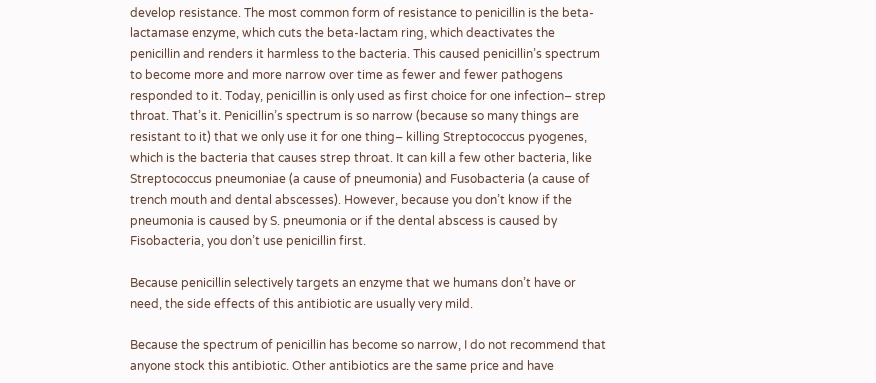develop resistance. The most common form of resistance to penicillin is the beta-lactamase enzyme, which cuts the beta-lactam ring, which deactivates the penicillin and renders it harmless to the bacteria. This caused penicillin’s spectrum to become more and more narrow over time as fewer and fewer pathogens responded to it. Today, penicillin is only used as first choice for one infection– strep throat. That’s it. Penicillin’s spectrum is so narrow (because so many things are resistant to it) that we only use it for one thing– killing Streptococcus pyogenes, which is the bacteria that causes strep throat. It can kill a few other bacteria, like Streptococcus pneumoniae (a cause of pneumonia) and Fusobacteria (a cause of trench mouth and dental abscesses). However, because you don’t know if the pneumonia is caused by S. pneumonia or if the dental abscess is caused by Fisobacteria, you don’t use penicillin first.

Because penicillin selectively targets an enzyme that we humans don’t have or need, the side effects of this antibiotic are usually very mild.

Because the spectrum of penicillin has become so narrow, I do not recommend that anyone stock this antibiotic. Other antibiotics are the same price and have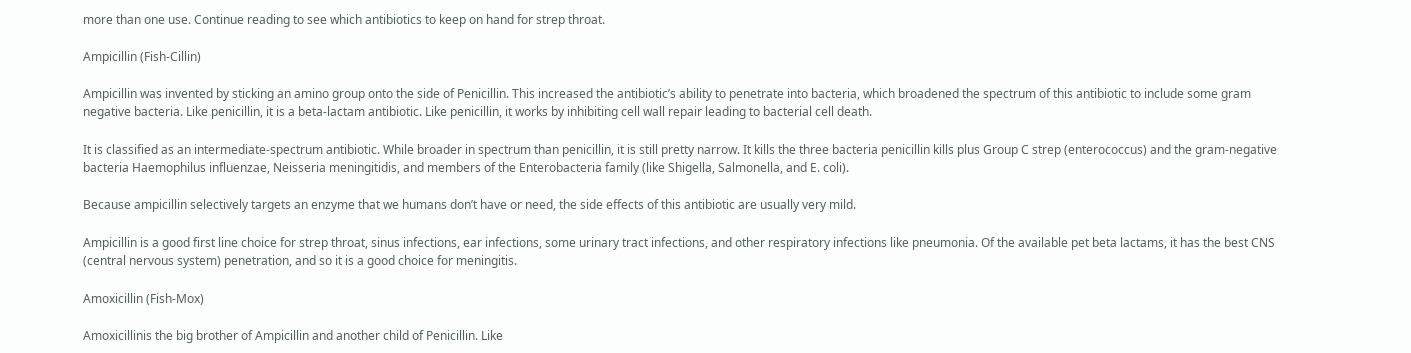more than one use. Continue reading to see which antibiotics to keep on hand for strep throat.

Ampicillin (Fish-Cillin)

Ampicillin was invented by sticking an amino group onto the side of Penicillin. This increased the antibiotic’s ability to penetrate into bacteria, which broadened the spectrum of this antibiotic to include some gram negative bacteria. Like penicillin, it is a beta-lactam antibiotic. Like penicillin, it works by inhibiting cell wall repair leading to bacterial cell death.

It is classified as an intermediate-spectrum antibiotic. While broader in spectrum than penicillin, it is still pretty narrow. It kills the three bacteria penicillin kills plus Group C strep (enterococcus) and the gram-negative bacteria Haemophilus influenzae, Neisseria meningitidis, and members of the Enterobacteria family (like Shigella, Salmonella, and E. coli).

Because ampicillin selectively targets an enzyme that we humans don’t have or need, the side effects of this antibiotic are usually very mild.

Ampicillin is a good first line choice for strep throat, sinus infections, ear infections, some urinary tract infections, and other respiratory infections like pneumonia. Of the available pet beta lactams, it has the best CNS (central nervous system) penetration, and so it is a good choice for meningitis.

Amoxicillin (Fish-Mox)

Amoxicillinis the big brother of Ampicillin and another child of Penicillin. Like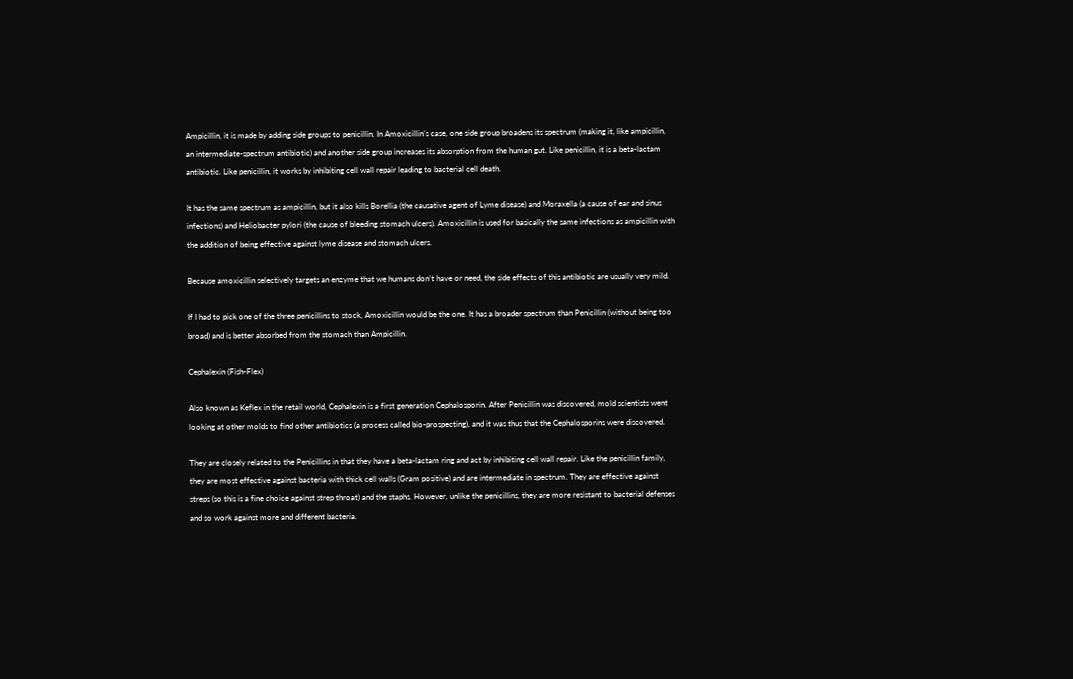Ampicillin, it is made by adding side groups to penicillin. In Amoxicillin’s case, one side group broadens its spectrum (making it, like ampicillin, an intermediate-spectrum antibiotic) and another side group increases its absorption from the human gut. Like penicillin, it is a beta-lactam antibiotic. Like penicillin, it works by inhibiting cell wall repair leading to bacterial cell death.

It has the same spectrum as ampicillin, but it also kills Borellia (the causative agent of Lyme disease) and Moraxella (a cause of ear and sinus infections) and Heliobacter pylori (the cause of bleeding stomach ulcers). Amoxicillin is used for basically the same infections as ampicillin with the addition of being effective against lyme disease and stomach ulcers.

Because amoxicillin selectively targets an enzyme that we humans don’t have or need, the side effects of this antibiotic are usually very mild.

If I had to pick one of the three penicillins to stock, Amoxicillin would be the one. It has a broader spectrum than Penicillin (without being too broad) and is better absorbed from the stomach than Ampicillin.

Cephalexin (Fish-Flex)

Also known as Keflex in the retail world, Cephalexin is a first generation Cephalosporin. After Penicillin was discovered, mold scientists went looking at other molds to find other antibiotics (a process called bio-prospecting), and it was thus that the Cephalosporins were discovered.

They are closely related to the Penicillins in that they have a beta-lactam ring and act by inhibiting cell wall repair. Like the penicillin family, they are most effective against bacteria with thick cell walls (Gram positive) and are intermediate in spectrum. They are effective against streps (so this is a fine choice against strep throat) and the staphs. However, unlike the penicillins, they are more resistant to bacterial defenses and so work against more and different bacteria.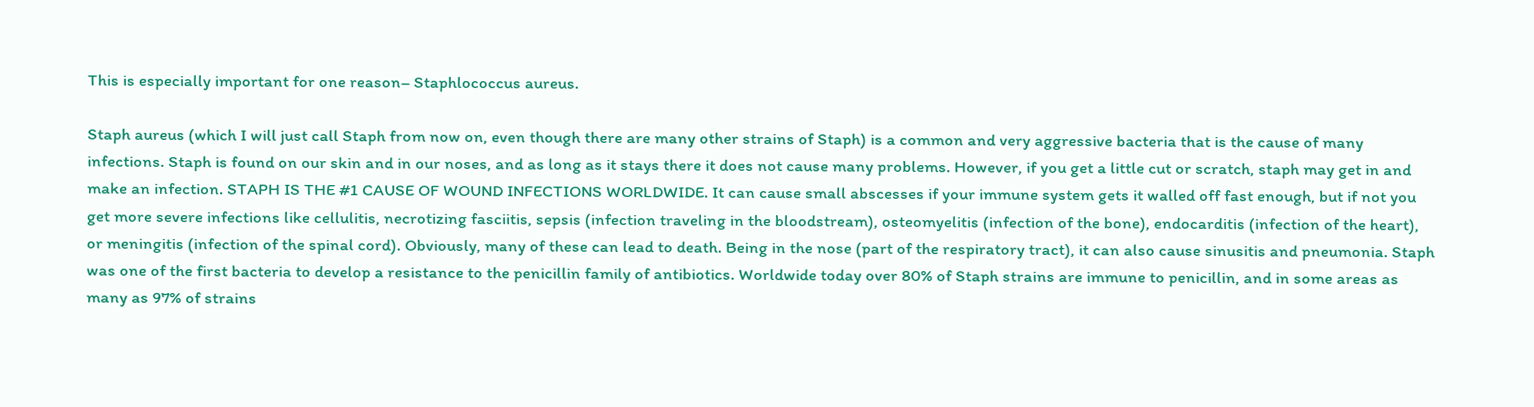This is especially important for one reason– Staphlococcus aureus.

Staph aureus (which I will just call Staph from now on, even though there are many other strains of Staph) is a common and very aggressive bacteria that is the cause of many infections. Staph is found on our skin and in our noses, and as long as it stays there it does not cause many problems. However, if you get a little cut or scratch, staph may get in and make an infection. STAPH IS THE #1 CAUSE OF WOUND INFECTIONS WORLDWIDE. It can cause small abscesses if your immune system gets it walled off fast enough, but if not you get more severe infections like cellulitis, necrotizing fasciitis, sepsis (infection traveling in the bloodstream), osteomyelitis (infection of the bone), endocarditis (infection of the heart), or meningitis (infection of the spinal cord). Obviously, many of these can lead to death. Being in the nose (part of the respiratory tract), it can also cause sinusitis and pneumonia. Staph was one of the first bacteria to develop a resistance to the penicillin family of antibiotics. Worldwide today over 80% of Staph strains are immune to penicillin, and in some areas as many as 97% of strains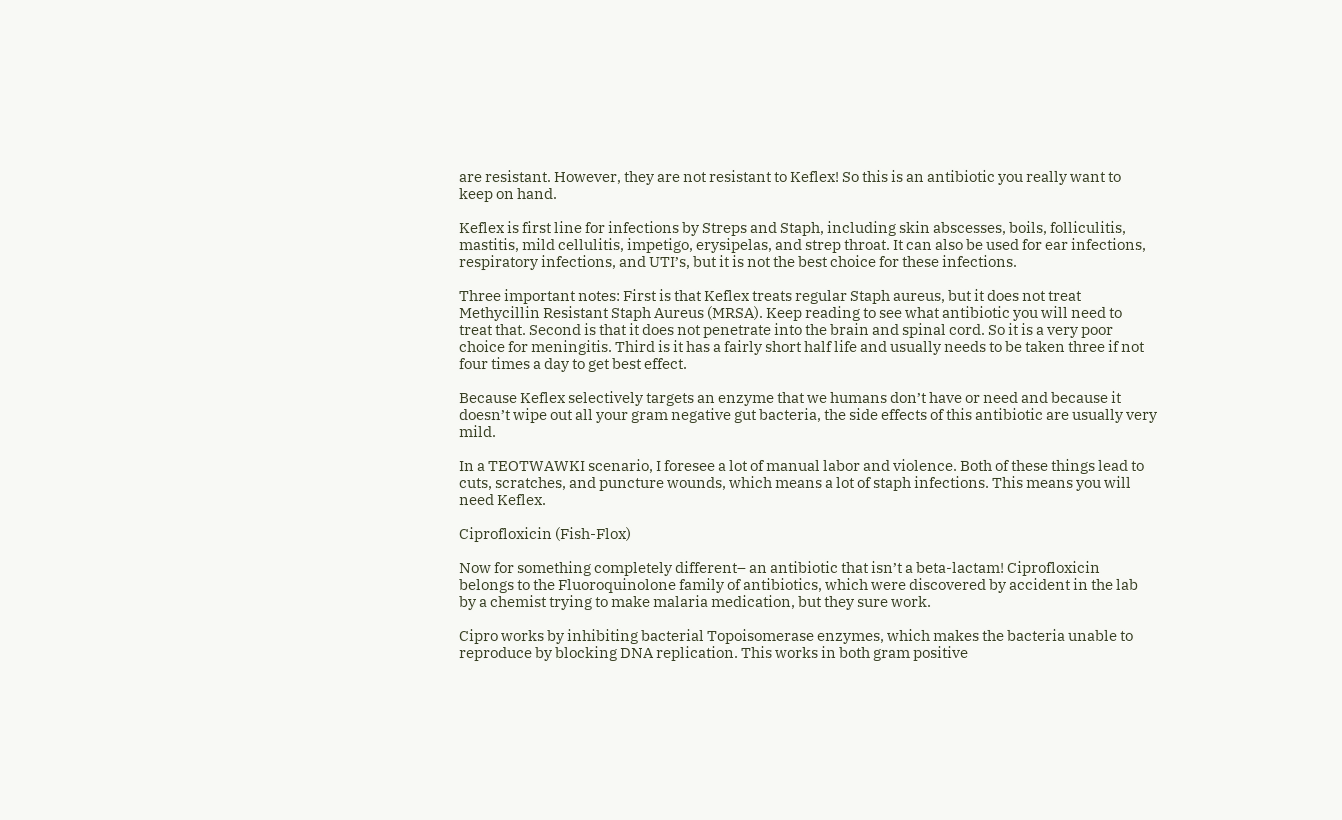are resistant. However, they are not resistant to Keflex! So this is an antibiotic you really want to keep on hand.

Keflex is first line for infections by Streps and Staph, including skin abscesses, boils, folliculitis, mastitis, mild cellulitis, impetigo, erysipelas, and strep throat. It can also be used for ear infections, respiratory infections, and UTI’s, but it is not the best choice for these infections.

Three important notes: First is that Keflex treats regular Staph aureus, but it does not treat Methycillin Resistant Staph Aureus (MRSA). Keep reading to see what antibiotic you will need to treat that. Second is that it does not penetrate into the brain and spinal cord. So it is a very poor choice for meningitis. Third is it has a fairly short half life and usually needs to be taken three if not four times a day to get best effect.

Because Keflex selectively targets an enzyme that we humans don’t have or need and because it doesn’t wipe out all your gram negative gut bacteria, the side effects of this antibiotic are usually very mild.

In a TEOTWAWKI scenario, I foresee a lot of manual labor and violence. Both of these things lead to cuts, scratches, and puncture wounds, which means a lot of staph infections. This means you will need Keflex.

Ciprofloxicin (Fish-Flox)

Now for something completely different– an antibiotic that isn’t a beta-lactam! Ciprofloxicin belongs to the Fluoroquinolone family of antibiotics, which were discovered by accident in the lab by a chemist trying to make malaria medication, but they sure work.

Cipro works by inhibiting bacterial Topoisomerase enzymes, which makes the bacteria unable to reproduce by blocking DNA replication. This works in both gram positive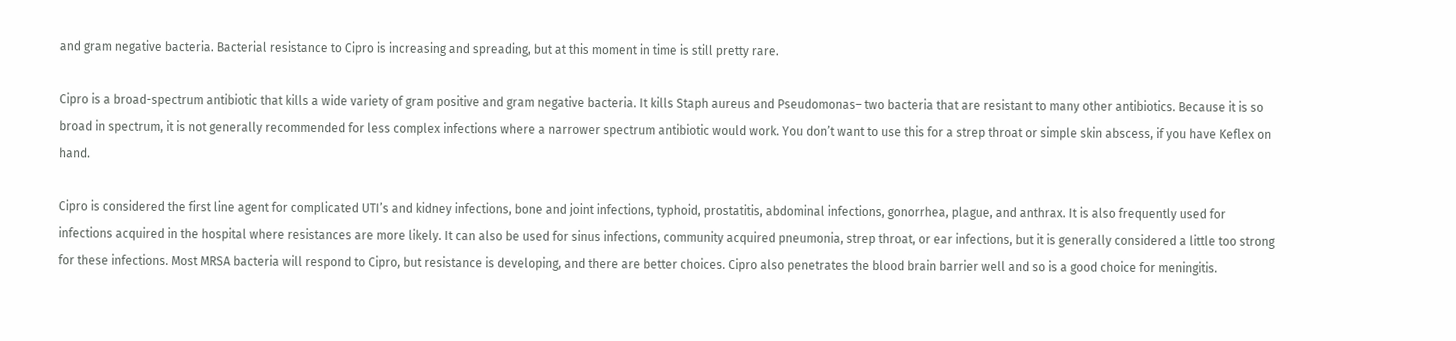and gram negative bacteria. Bacterial resistance to Cipro is increasing and spreading, but at this moment in time is still pretty rare.

Cipro is a broad-spectrum antibiotic that kills a wide variety of gram positive and gram negative bacteria. It kills Staph aureus and Pseudomonas– two bacteria that are resistant to many other antibiotics. Because it is so broad in spectrum, it is not generally recommended for less complex infections where a narrower spectrum antibiotic would work. You don’t want to use this for a strep throat or simple skin abscess, if you have Keflex on hand.

Cipro is considered the first line agent for complicated UTI’s and kidney infections, bone and joint infections, typhoid, prostatitis, abdominal infections, gonorrhea, plague, and anthrax. It is also frequently used for infections acquired in the hospital where resistances are more likely. It can also be used for sinus infections, community acquired pneumonia, strep throat, or ear infections, but it is generally considered a little too strong for these infections. Most MRSA bacteria will respond to Cipro, but resistance is developing, and there are better choices. Cipro also penetrates the blood brain barrier well and so is a good choice for meningitis.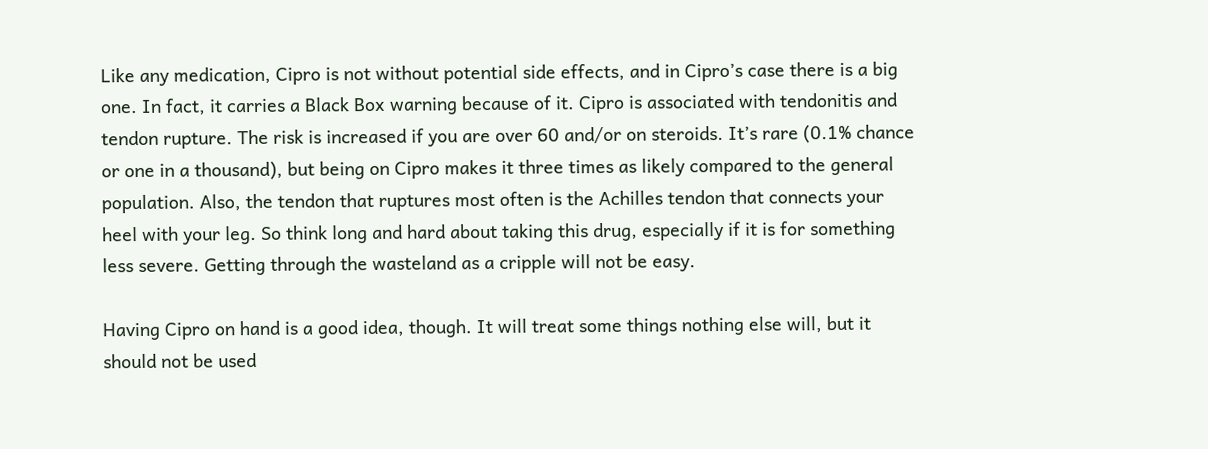Like any medication, Cipro is not without potential side effects, and in Cipro’s case there is a big one. In fact, it carries a Black Box warning because of it. Cipro is associated with tendonitis and tendon rupture. The risk is increased if you are over 60 and/or on steroids. It’s rare (0.1% chance or one in a thousand), but being on Cipro makes it three times as likely compared to the general population. Also, the tendon that ruptures most often is the Achilles tendon that connects your heel with your leg. So think long and hard about taking this drug, especially if it is for something less severe. Getting through the wasteland as a cripple will not be easy.

Having Cipro on hand is a good idea, though. It will treat some things nothing else will, but it should not be used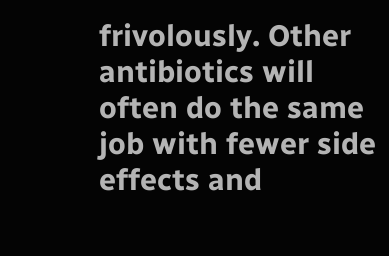frivolously. Other antibiotics will often do the same job with fewer side effects and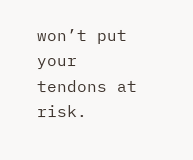won’t put your tendons at risk.